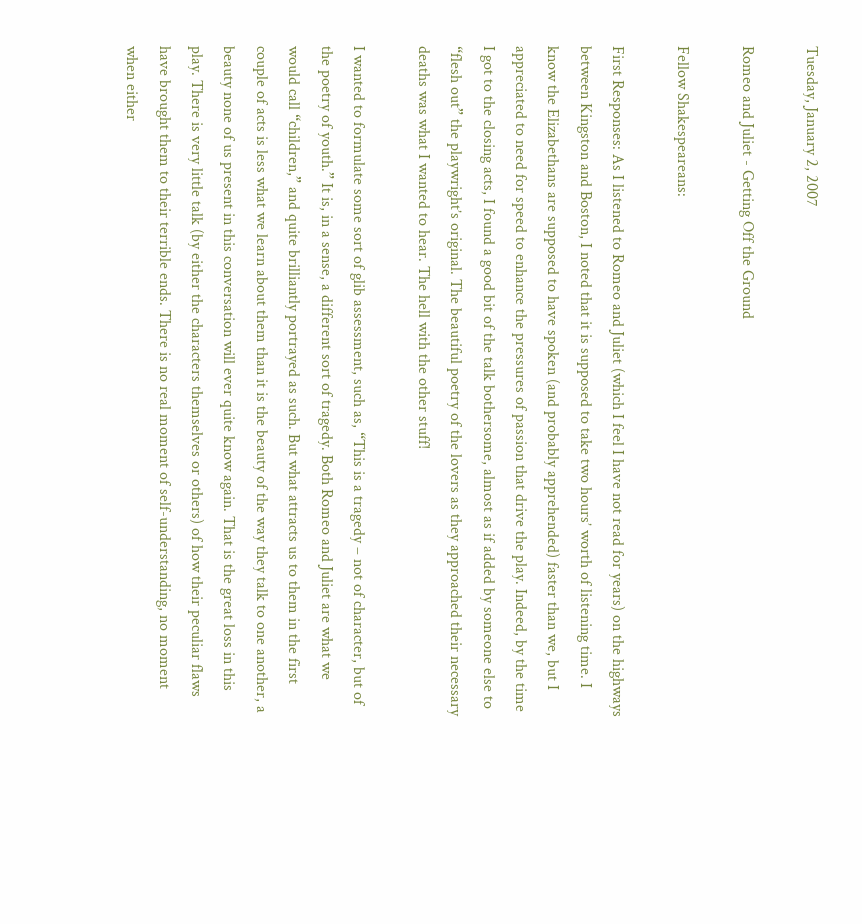Tuesday, January 2, 2007

Romeo and Juliet - Getting Off the Ground

Fellow Shakespeareans:

First Responses: As I listened to Romeo and Juliet (which I feel I have not read for years) on the highways between Kingston and Boston, I noted that it is supposed to take two hours’ worth of listening time. I know the Elizabethans are supposed to have spoken (and probably apprehended) faster than we, but I appreciated to need for speed to enhance the pressures of passion that drive the play. Indeed, by the time I got to the closing acts, I found a good bit of the talk bothersome, almost as if added by someone else to “flesh out” the playwright’s original. The beautiful poetry of the lovers as they approached their necessary deaths was what I wanted to hear. The hell with the other stuff!

I wanted to formulate some sort of glib assessment, such as, “This is a tragedy – not of character, but of the poetry of youth.” It is, in a sense, a different sort of tragedy. Both Romeo and Juliet are what we would call “children,” and quite brilliantly portrayed as such. But what attracts us to them in the first couple of acts is less what we learn about them than it is the beauty of the way they talk to one another, a beauty none of us present in this conversation will ever quite know again. That is the great loss in this play. There is very little talk (by either the characters themselves or others) of how their peculiar flaws have brought them to their terrible ends. There is no real moment of self-understanding, no moment when either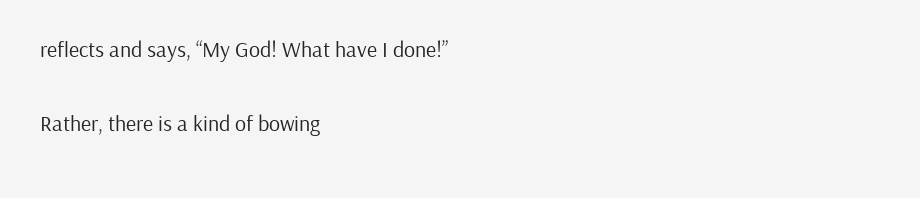reflects and says, “My God! What have I done!”

Rather, there is a kind of bowing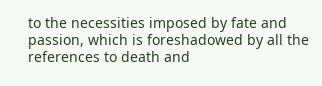to the necessities imposed by fate and passion, which is foreshadowed by all the references to death and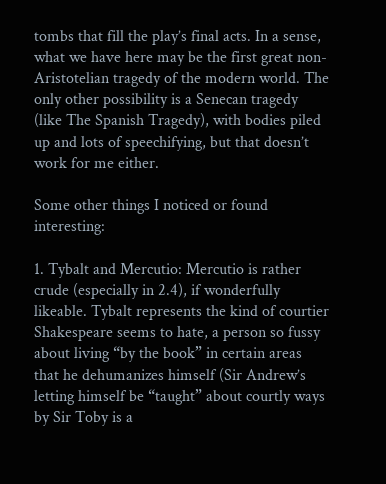tombs that fill the play’s final acts. In a sense, what we have here may be the first great non-Aristotelian tragedy of the modern world. The only other possibility is a Senecan tragedy (like The Spanish Tragedy), with bodies piled up and lots of speechifying, but that doesn’t work for me either.

Some other things I noticed or found interesting:

1. Tybalt and Mercutio: Mercutio is rather crude (especially in 2.4), if wonderfully likeable. Tybalt represents the kind of courtier Shakespeare seems to hate, a person so fussy about living “by the book” in certain areas that he dehumanizes himself (Sir Andrew’s letting himself be “taught” about courtly ways by Sir Toby is a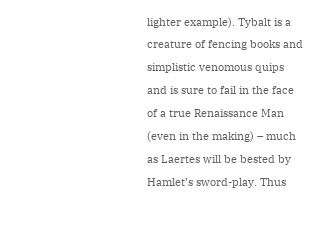lighter example). Tybalt is a creature of fencing books and simplistic venomous quips and is sure to fail in the face of a true Renaissance Man (even in the making) – much as Laertes will be bested by Hamlet’s sword-play. Thus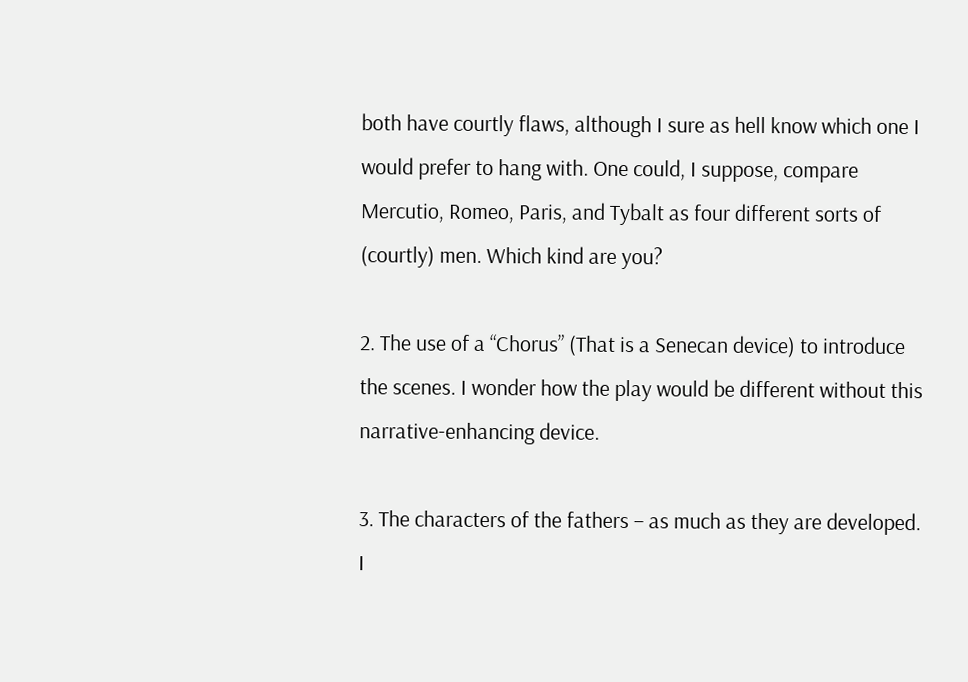both have courtly flaws, although I sure as hell know which one I would prefer to hang with. One could, I suppose, compare Mercutio, Romeo, Paris, and Tybalt as four different sorts of (courtly) men. Which kind are you?

2. The use of a “Chorus” (That is a Senecan device) to introduce the scenes. I wonder how the play would be different without this narrative-enhancing device.

3. The characters of the fathers – as much as they are developed. I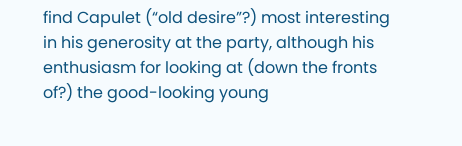find Capulet (“old desire”?) most interesting in his generosity at the party, although his enthusiasm for looking at (down the fronts of?) the good-looking young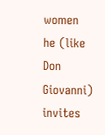women he (like Don Giovanni) invites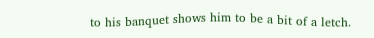to his banquet shows him to be a bit of a letch.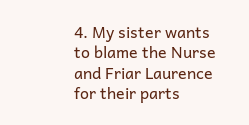4. My sister wants to blame the Nurse and Friar Laurence for their parts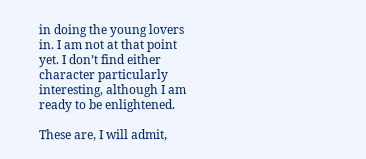in doing the young lovers in. I am not at that point yet. I don’t find either character particularly interesting, although I am ready to be enlightened.

These are, I will admit,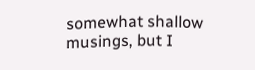somewhat shallow musings, but I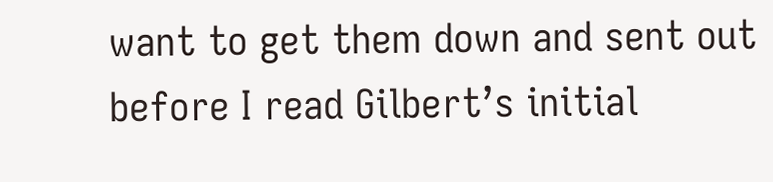want to get them down and sent out before I read Gilbert’s initial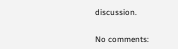discussion.


No comments: